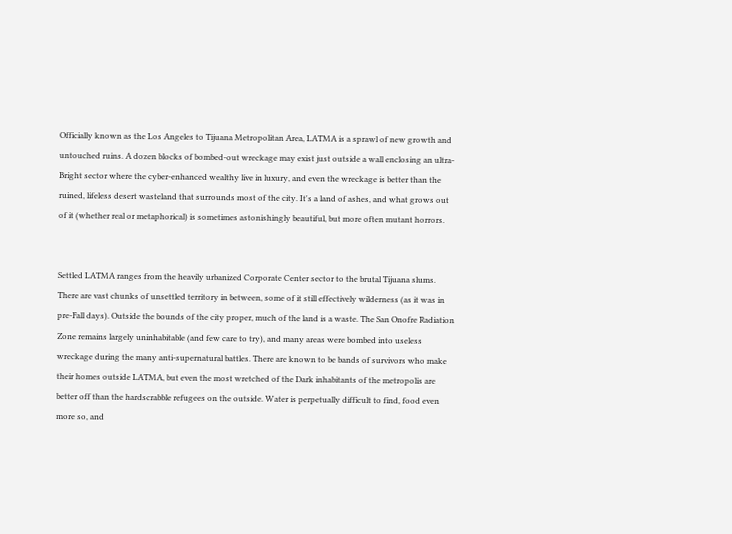Officially known as the Los Angeles to Tijuana Metropolitan Area, LATMA is a sprawl of new growth and untouched ruins. A dozen blocks of bombed-out wreckage may exist just outside a wall enclosing an ultra-Bright sector where the cyber-enhanced wealthy live in luxury, and even the wreckage is better than the ruined, lifeless desert wasteland that surrounds most of the city. It's a land of ashes, and what grows out of it (whether real or metaphorical) is sometimes astonishingly beautiful, but more often mutant horrors.


Settled LATMA ranges from the heavily urbanized Corporate Center sector to the brutal Tijuana slums. There are vast chunks of unsettled territory in between, some of it still effectively wilderness (as it was in pre-Fall days). Outside the bounds of the city proper, much of the land is a waste. The San Onofre Radiation Zone remains largely uninhabitable (and few care to try), and many areas were bombed into useless wreckage during the many anti-supernatural battles. There are known to be bands of survivors who make their homes outside LATMA, but even the most wretched of the Dark inhabitants of the metropolis are better off than the hardscrabble refugees on the outside. Water is perpetually difficult to find, food even more so, and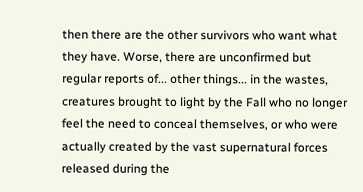then there are the other survivors who want what they have. Worse, there are unconfirmed but regular reports of... other things... in the wastes, creatures brought to light by the Fall who no longer feel the need to conceal themselves, or who were actually created by the vast supernatural forces released during the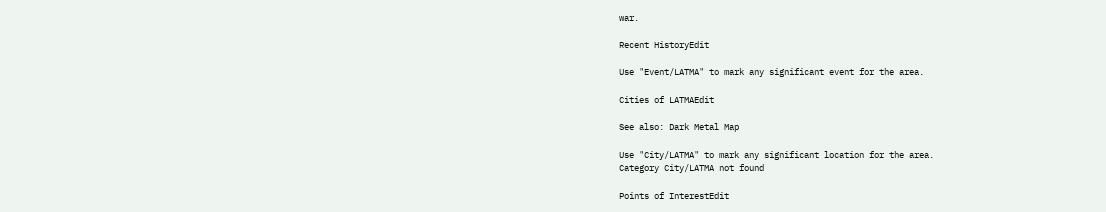war.

Recent HistoryEdit

Use "Event/LATMA" to mark any significant event for the area.

Cities of LATMAEdit

See also: Dark Metal Map

Use "City/LATMA" to mark any significant location for the area.
Category City/LATMA not found

Points of InterestEdit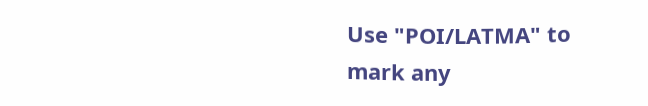Use "POI/LATMA" to mark any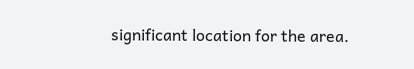significant location for the area.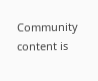Community content is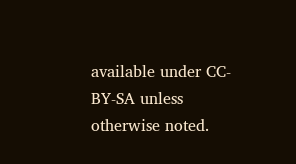available under CC-BY-SA unless otherwise noted.